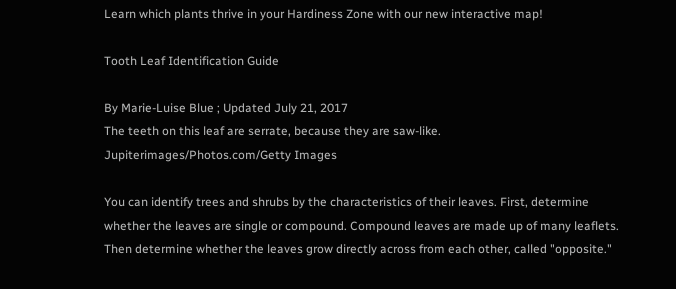Learn which plants thrive in your Hardiness Zone with our new interactive map!

Tooth Leaf Identification Guide

By Marie-Luise Blue ; Updated July 21, 2017
The teeth on this leaf are serrate, because they are saw-like.
Jupiterimages/Photos.com/Getty Images

You can identify trees and shrubs by the characteristics of their leaves. First, determine whether the leaves are single or compound. Compound leaves are made up of many leaflets. Then determine whether the leaves grow directly across from each other, called "opposite."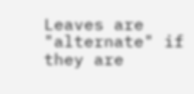Leaves are "alternate" if they are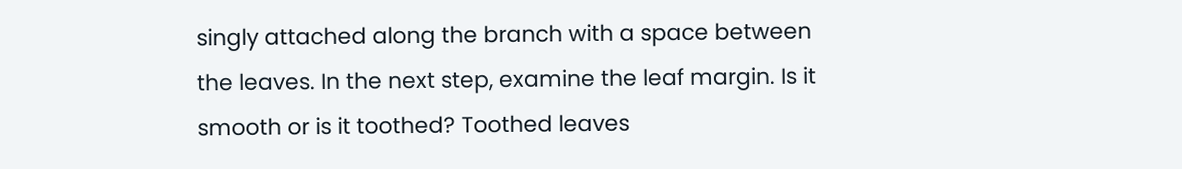singly attached along the branch with a space between the leaves. In the next step, examine the leaf margin. Is it smooth or is it toothed? Toothed leaves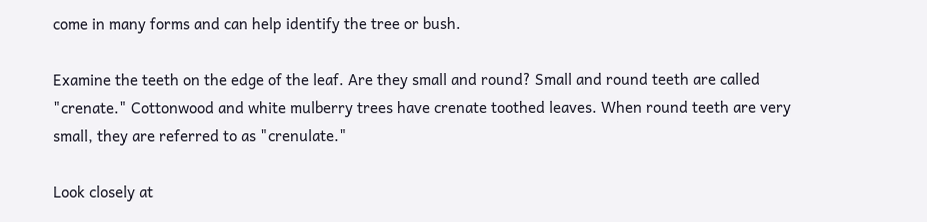come in many forms and can help identify the tree or bush.

Examine the teeth on the edge of the leaf. Are they small and round? Small and round teeth are called "crenate." Cottonwood and white mulberry trees have crenate toothed leaves. When round teeth are very small, they are referred to as "crenulate."

Look closely at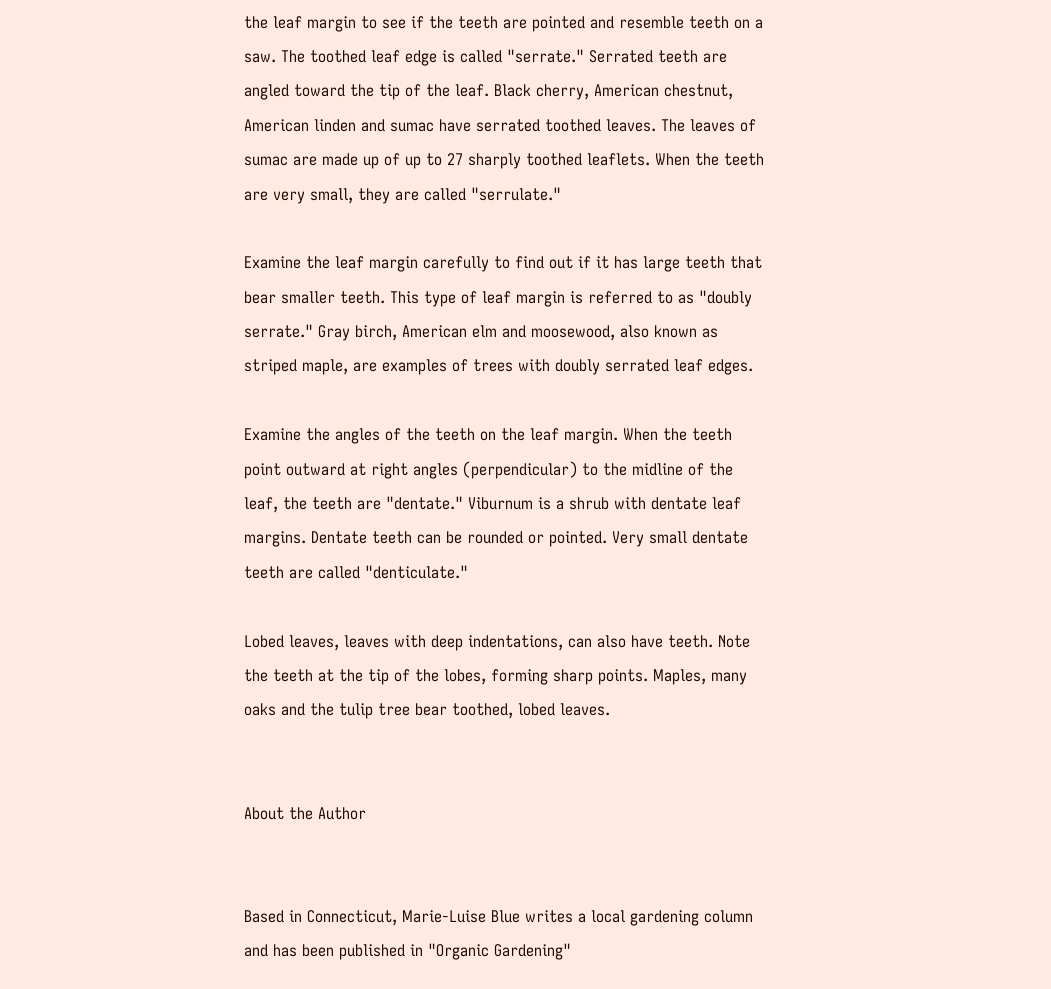the leaf margin to see if the teeth are pointed and resemble teeth on a saw. The toothed leaf edge is called "serrate." Serrated teeth are angled toward the tip of the leaf. Black cherry, American chestnut, American linden and sumac have serrated toothed leaves. The leaves of sumac are made up of up to 27 sharply toothed leaflets. When the teeth are very small, they are called "serrulate."

Examine the leaf margin carefully to find out if it has large teeth that bear smaller teeth. This type of leaf margin is referred to as "doubly serrate." Gray birch, American elm and moosewood, also known as striped maple, are examples of trees with doubly serrated leaf edges.

Examine the angles of the teeth on the leaf margin. When the teeth point outward at right angles (perpendicular) to the midline of the leaf, the teeth are "dentate." Viburnum is a shrub with dentate leaf margins. Dentate teeth can be rounded or pointed. Very small dentate teeth are called "denticulate."

Lobed leaves, leaves with deep indentations, can also have teeth. Note the teeth at the tip of the lobes, forming sharp points. Maples, many oaks and the tulip tree bear toothed, lobed leaves.


About the Author


Based in Connecticut, Marie-Luise Blue writes a local gardening column and has been published in "Organic Gardening"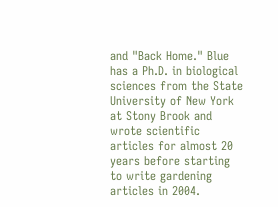and "Back Home." Blue has a Ph.D. in biological sciences from the State University of New York at Stony Brook and wrote scientific articles for almost 20 years before starting to write gardening articles in 2004.